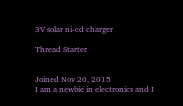3V solar ni-cd charger

Thread Starter


Joined Nov 20, 2015
I am a newbie in electronics and I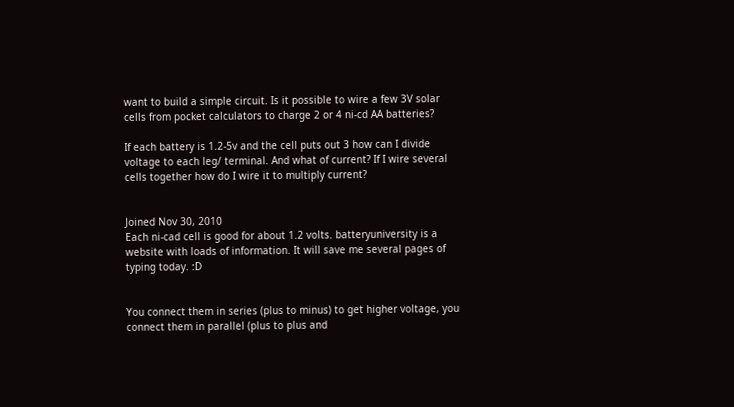want to build a simple circuit. Is it possible to wire a few 3V solar cells from pocket calculators to charge 2 or 4 ni-cd AA batteries?

If each battery is 1.2-5v and the cell puts out 3 how can I divide voltage to each leg/ terminal. And what of current? If I wire several cells together how do I wire it to multiply current?


Joined Nov 30, 2010
Each ni-cad cell is good for about 1.2 volts. batteryuniversity is a website with loads of information. It will save me several pages of typing today. :D


You connect them in series (plus to minus) to get higher voltage, you connect them in parallel (plus to plus and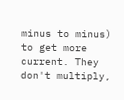minus to minus) to get more current. They don't multiply,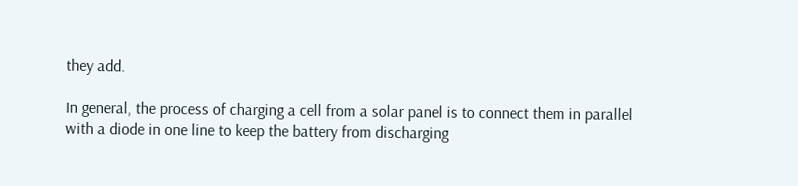they add.

In general, the process of charging a cell from a solar panel is to connect them in parallel with a diode in one line to keep the battery from discharging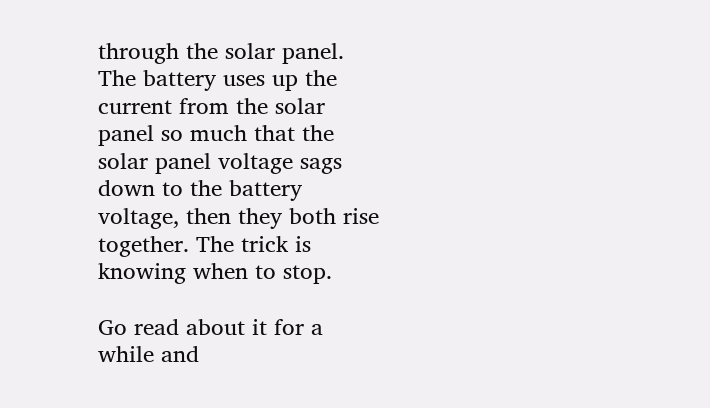through the solar panel. The battery uses up the current from the solar panel so much that the solar panel voltage sags down to the battery voltage, then they both rise together. The trick is knowing when to stop.

Go read about it for a while and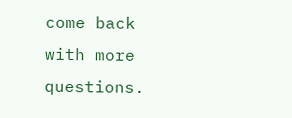come back with more questions.